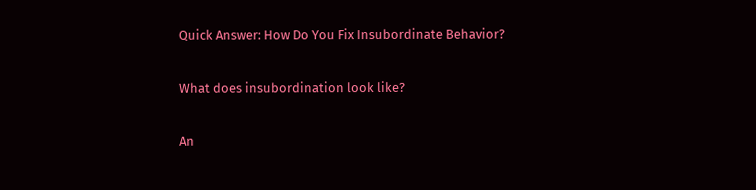Quick Answer: How Do You Fix Insubordinate Behavior?

What does insubordination look like?

An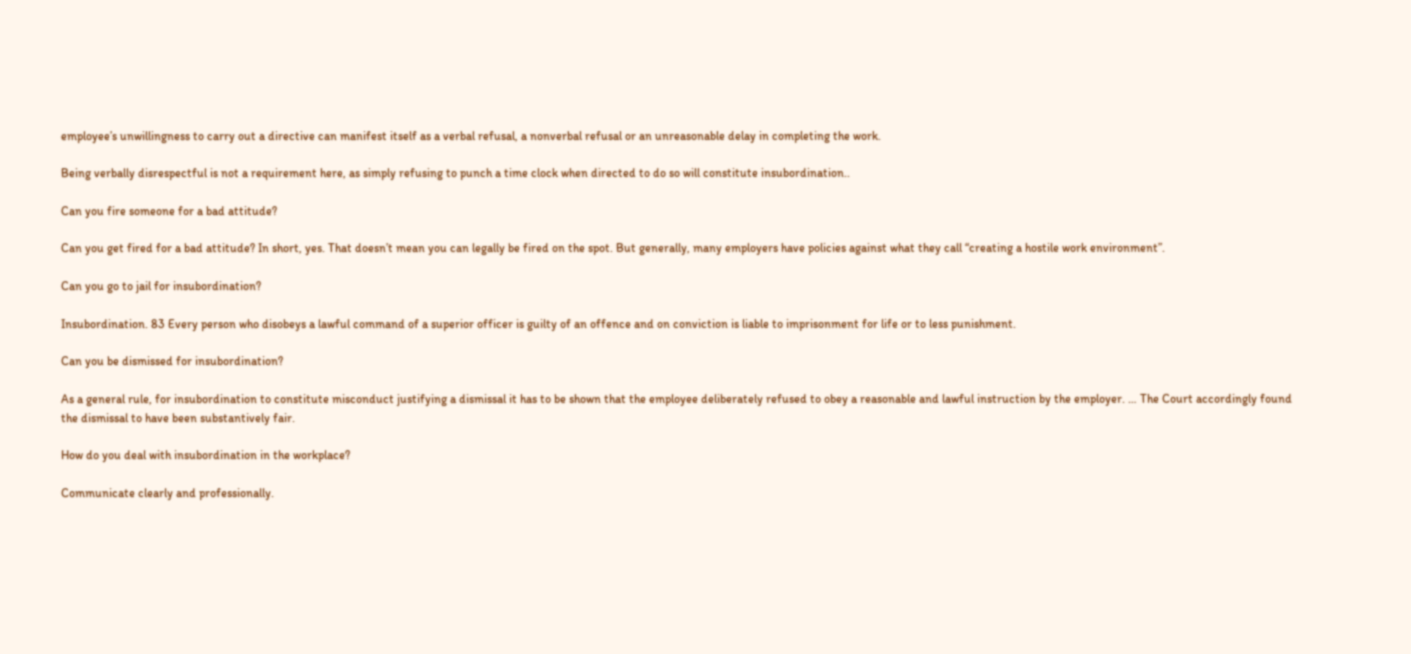employee’s unwillingness to carry out a directive can manifest itself as a verbal refusal, a nonverbal refusal or an unreasonable delay in completing the work.

Being verbally disrespectful is not a requirement here, as simply refusing to punch a time clock when directed to do so will constitute insubordination..

Can you fire someone for a bad attitude?

Can you get fired for a bad attitude? In short, yes. That doesn’t mean you can legally be fired on the spot. But generally, many employers have policies against what they call “creating a hostile work environment”.

Can you go to jail for insubordination?

Insubordination. 83 Every person who disobeys a lawful command of a superior officer is guilty of an offence and on conviction is liable to imprisonment for life or to less punishment.

Can you be dismissed for insubordination?

As a general rule, for insubordination to constitute misconduct justifying a dismissal it has to be shown that the employee deliberately refused to obey a reasonable and lawful instruction by the employer. … The Court accordingly found the dismissal to have been substantively fair.

How do you deal with insubordination in the workplace?

Communicate clearly and professionally.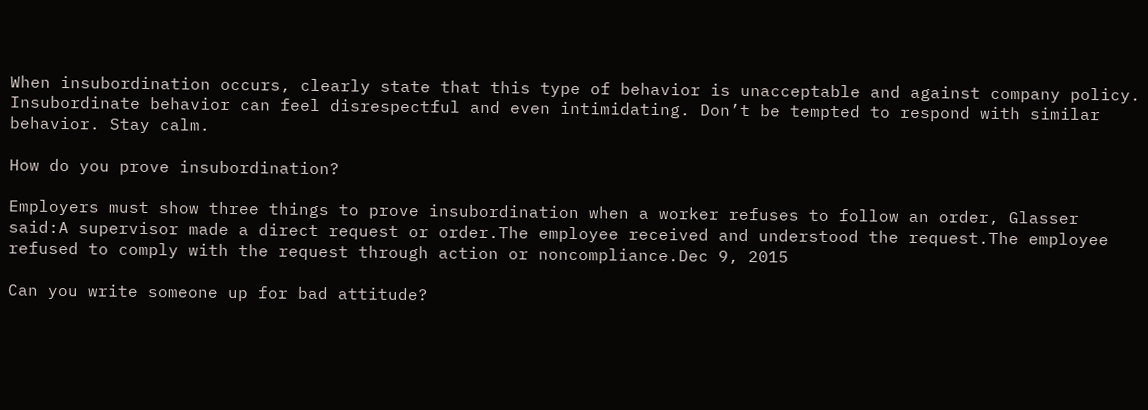When insubordination occurs, clearly state that this type of behavior is unacceptable and against company policy. Insubordinate behavior can feel disrespectful and even intimidating. Don’t be tempted to respond with similar behavior. Stay calm.

How do you prove insubordination?

Employers must show three things to prove insubordination when a worker refuses to follow an order, Glasser said:A supervisor made a direct request or order.The employee received and understood the request.The employee refused to comply with the request through action or noncompliance.Dec 9, 2015

Can you write someone up for bad attitude?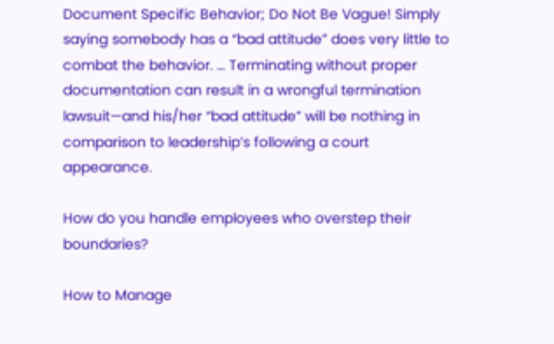Document Specific Behavior; Do Not Be Vague! Simply saying somebody has a “bad attitude” does very little to combat the behavior. … Terminating without proper documentation can result in a wrongful termination lawsuit—and his/her “bad attitude” will be nothing in comparison to leadership’s following a court appearance.

How do you handle employees who overstep their boundaries?

How to Manage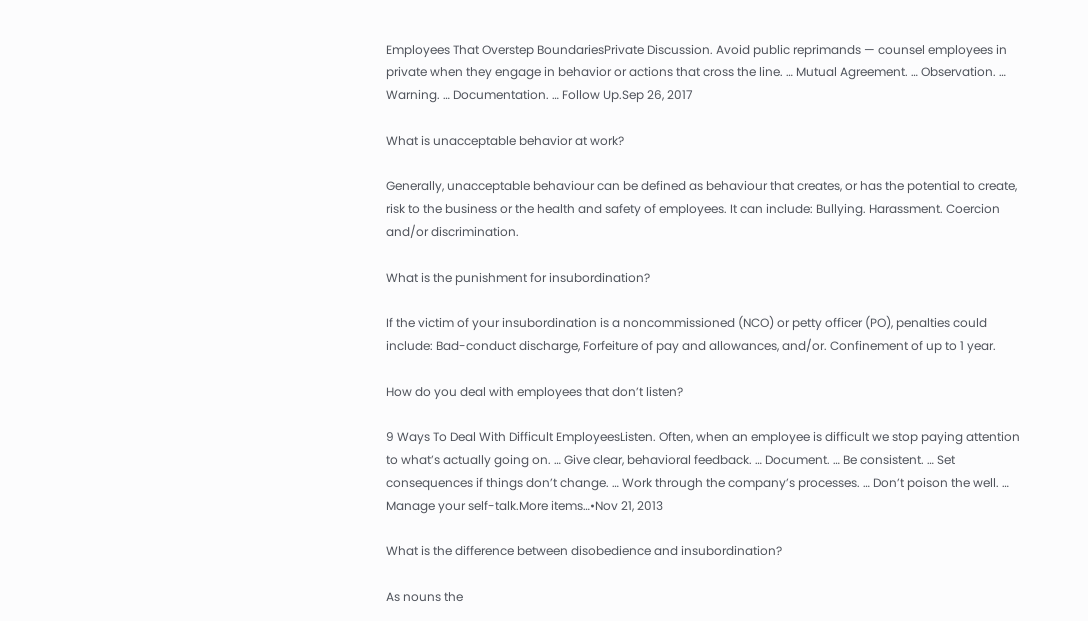Employees That Overstep BoundariesPrivate Discussion. Avoid public reprimands — counsel employees in private when they engage in behavior or actions that cross the line. … Mutual Agreement. … Observation. … Warning. … Documentation. … Follow Up.Sep 26, 2017

What is unacceptable behavior at work?

Generally, unacceptable behaviour can be defined as behaviour that creates, or has the potential to create, risk to the business or the health and safety of employees. It can include: Bullying. Harassment. Coercion and/or discrimination.

What is the punishment for insubordination?

If the victim of your insubordination is a noncommissioned (NCO) or petty officer (PO), penalties could include: Bad-conduct discharge, Forfeiture of pay and allowances, and/or. Confinement of up to 1 year.

How do you deal with employees that don’t listen?

9 Ways To Deal With Difficult EmployeesListen. Often, when an employee is difficult we stop paying attention to what’s actually going on. … Give clear, behavioral feedback. … Document. … Be consistent. … Set consequences if things don’t change. … Work through the company’s processes. … Don’t poison the well. … Manage your self-talk.More items…•Nov 21, 2013

What is the difference between disobedience and insubordination?

As nouns the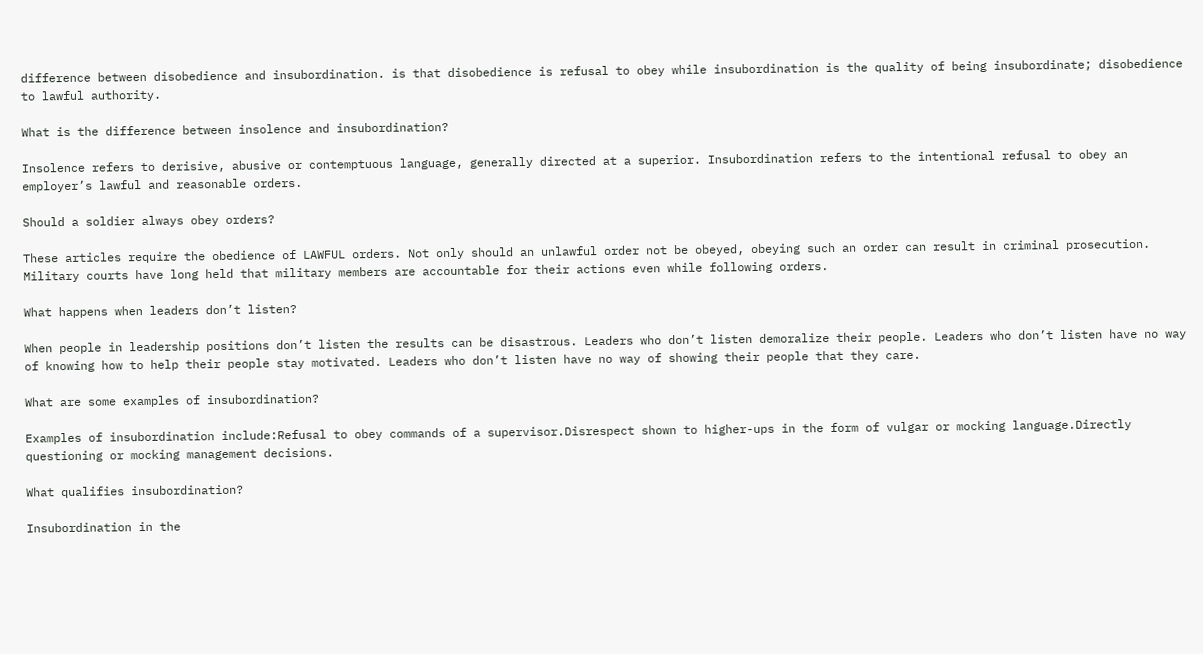difference between disobedience and insubordination. is that disobedience is refusal to obey while insubordination is the quality of being insubordinate; disobedience to lawful authority.

What is the difference between insolence and insubordination?

Insolence refers to derisive, abusive or contemptuous language, generally directed at a superior. Insubordination refers to the intentional refusal to obey an employer’s lawful and reasonable orders.

Should a soldier always obey orders?

These articles require the obedience of LAWFUL orders. Not only should an unlawful order not be obeyed, obeying such an order can result in criminal prosecution. Military courts have long held that military members are accountable for their actions even while following orders.

What happens when leaders don’t listen?

When people in leadership positions don’t listen the results can be disastrous. Leaders who don’t listen demoralize their people. Leaders who don’t listen have no way of knowing how to help their people stay motivated. Leaders who don’t listen have no way of showing their people that they care.

What are some examples of insubordination?

Examples of insubordination include:Refusal to obey commands of a supervisor.Disrespect shown to higher-ups in the form of vulgar or mocking language.Directly questioning or mocking management decisions.

What qualifies insubordination?

Insubordination in the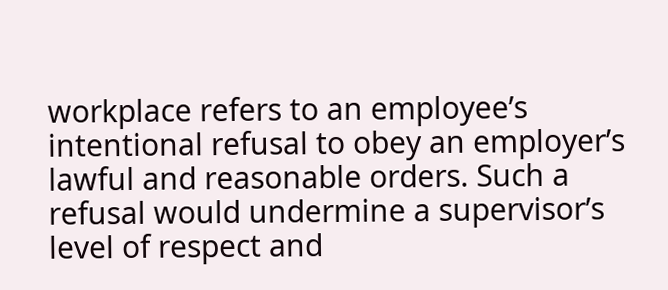workplace refers to an employee’s intentional refusal to obey an employer’s lawful and reasonable orders. Such a refusal would undermine a supervisor’s level of respect and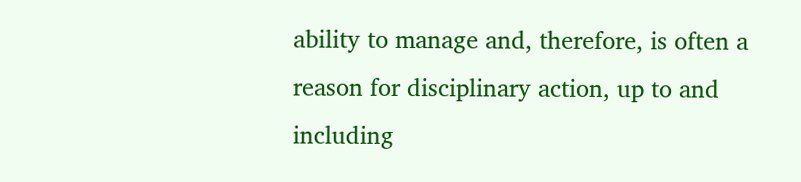ability to manage and, therefore, is often a reason for disciplinary action, up to and including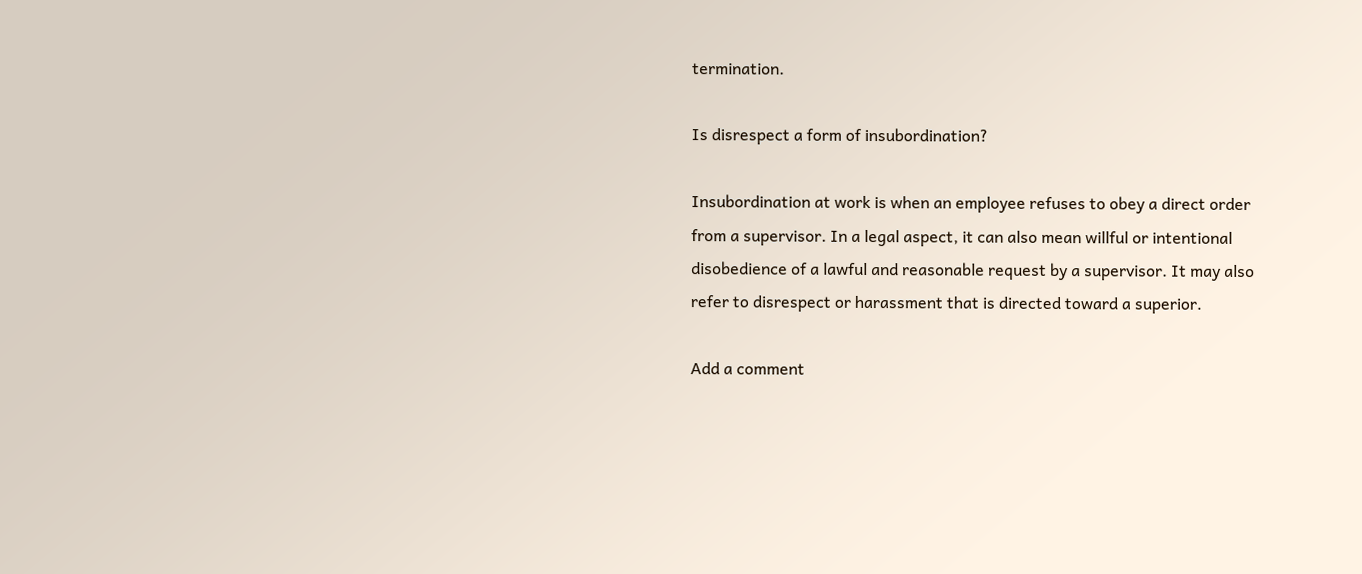termination.

Is disrespect a form of insubordination?

Insubordination at work is when an employee refuses to obey a direct order from a supervisor. In a legal aspect, it can also mean willful or intentional disobedience of a lawful and reasonable request by a supervisor. It may also refer to disrespect or harassment that is directed toward a superior.

Add a comment